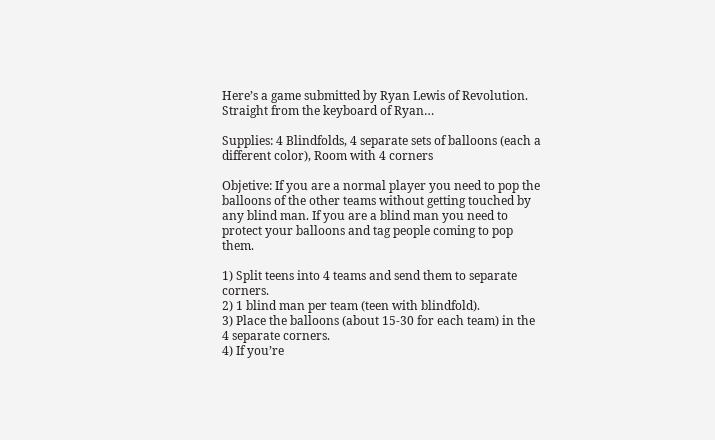Here’s a game submitted by Ryan Lewis of Revolution. Straight from the keyboard of Ryan…

Supplies: 4 Blindfolds, 4 separate sets of balloons (each a different color), Room with 4 corners

Objetive: If you are a normal player you need to pop the balloons of the other teams without getting touched by any blind man. If you are a blind man you need to protect your balloons and tag people coming to pop them.

1) Split teens into 4 teams and send them to separate corners.
2) 1 blind man per team (teen with blindfold).
3) Place the balloons (about 15-30 for each team) in the 4 separate corners.
4) If you’re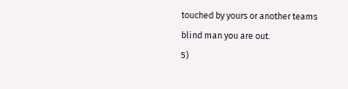touched by yours or another teams blind man you are out.
5)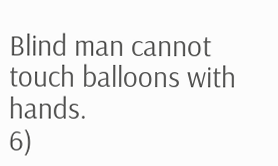Blind man cannot touch balloons with hands.
6)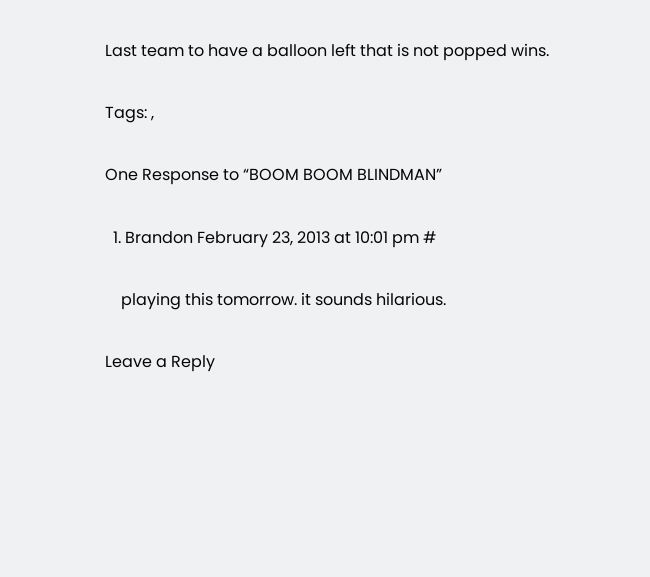Last team to have a balloon left that is not popped wins.

Tags: ,

One Response to “BOOM BOOM BLINDMAN”

  1. Brandon February 23, 2013 at 10:01 pm #

    playing this tomorrow. it sounds hilarious.

Leave a Reply